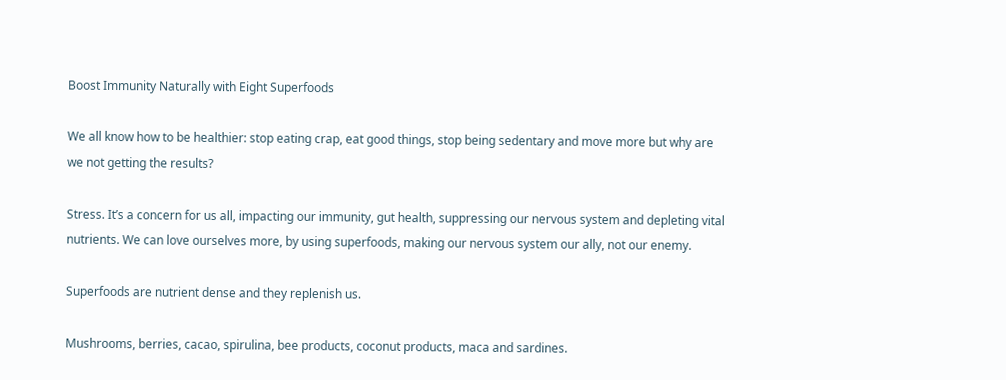Boost Immunity Naturally with Eight Superfoods

We all know how to be healthier: stop eating crap, eat good things, stop being sedentary and move more but why are we not getting the results?

Stress. It’s a concern for us all, impacting our immunity, gut health, suppressing our nervous system and depleting vital nutrients. We can love ourselves more, by using superfoods, making our nervous system our ally, not our enemy.

Superfoods are nutrient dense and they replenish us.

Mushrooms, berries, cacao, spirulina, bee products, coconut products, maca and sardines.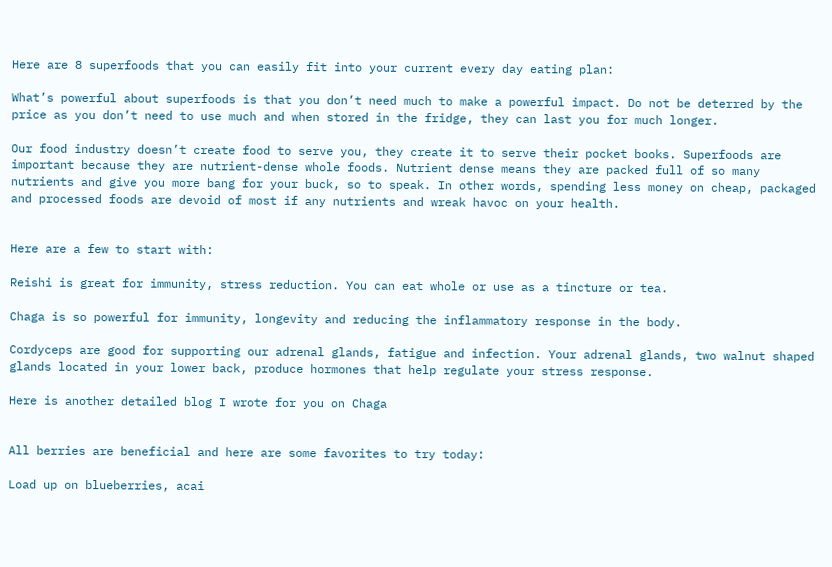Here are 8 superfoods that you can easily fit into your current every day eating plan:

What’s powerful about superfoods is that you don’t need much to make a powerful impact. Do not be deterred by the price as you don’t need to use much and when stored in the fridge, they can last you for much longer.

Our food industry doesn’t create food to serve you, they create it to serve their pocket books. Superfoods are important because they are nutrient-dense whole foods. Nutrient dense means they are packed full of so many nutrients and give you more bang for your buck, so to speak. In other words, spending less money on cheap, packaged and processed foods are devoid of most if any nutrients and wreak havoc on your health.


Here are a few to start with:

Reishi is great for immunity, stress reduction. You can eat whole or use as a tincture or tea.

Chaga is so powerful for immunity, longevity and reducing the inflammatory response in the body.

Cordyceps are good for supporting our adrenal glands, fatigue and infection. Your adrenal glands, two walnut shaped glands located in your lower back, produce hormones that help regulate your stress response.

Here is another detailed blog I wrote for you on Chaga


All berries are beneficial and here are some favorites to try today:

Load up on blueberries, acai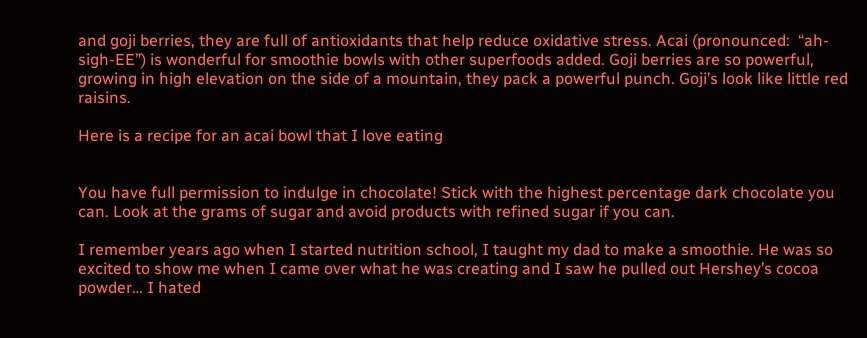and goji berries, they are full of antioxidants that help reduce oxidative stress. Acai (pronounced:  “ah-sigh-EE”) is wonderful for smoothie bowls with other superfoods added. Goji berries are so powerful, growing in high elevation on the side of a mountain, they pack a powerful punch. Goji’s look like little red raisins.

Here is a recipe for an acai bowl that I love eating


You have full permission to indulge in chocolate! Stick with the highest percentage dark chocolate you can. Look at the grams of sugar and avoid products with refined sugar if you can.

I remember years ago when I started nutrition school, I taught my dad to make a smoothie. He was so excited to show me when I came over what he was creating and I saw he pulled out Hershey’s cocoa powder… I hated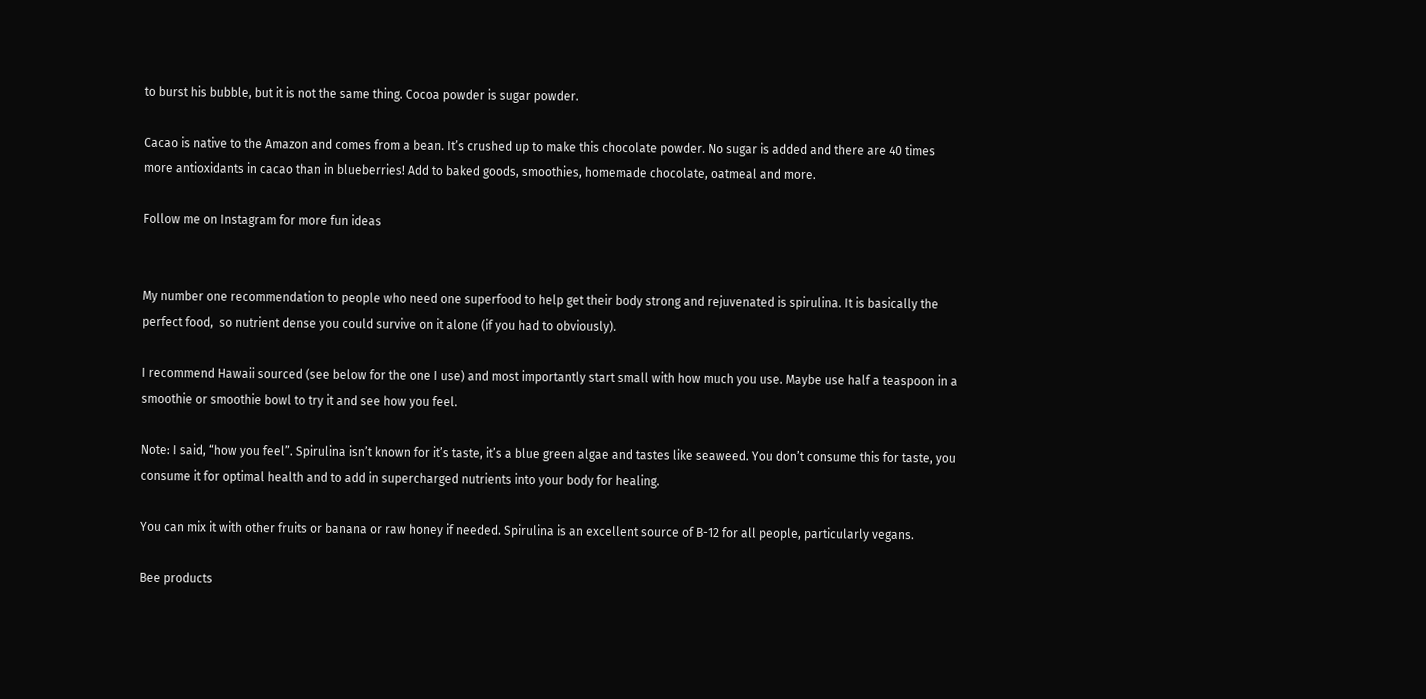to burst his bubble, but it is not the same thing. Cocoa powder is sugar powder.

Cacao is native to the Amazon and comes from a bean. It’s crushed up to make this chocolate powder. No sugar is added and there are 40 times more antioxidants in cacao than in blueberries! Add to baked goods, smoothies, homemade chocolate, oatmeal and more.

Follow me on Instagram for more fun ideas


My number one recommendation to people who need one superfood to help get their body strong and rejuvenated is spirulina. It is basically the perfect food,  so nutrient dense you could survive on it alone (if you had to obviously).

I recommend Hawaii sourced (see below for the one I use) and most importantly start small with how much you use. Maybe use half a teaspoon in a smoothie or smoothie bowl to try it and see how you feel.

Note: I said, “how you feel”. Spirulina isn’t known for it’s taste, it’s a blue green algae and tastes like seaweed. You don’t consume this for taste, you consume it for optimal health and to add in supercharged nutrients into your body for healing.

You can mix it with other fruits or banana or raw honey if needed. Spirulina is an excellent source of B-12 for all people, particularly vegans.

Bee products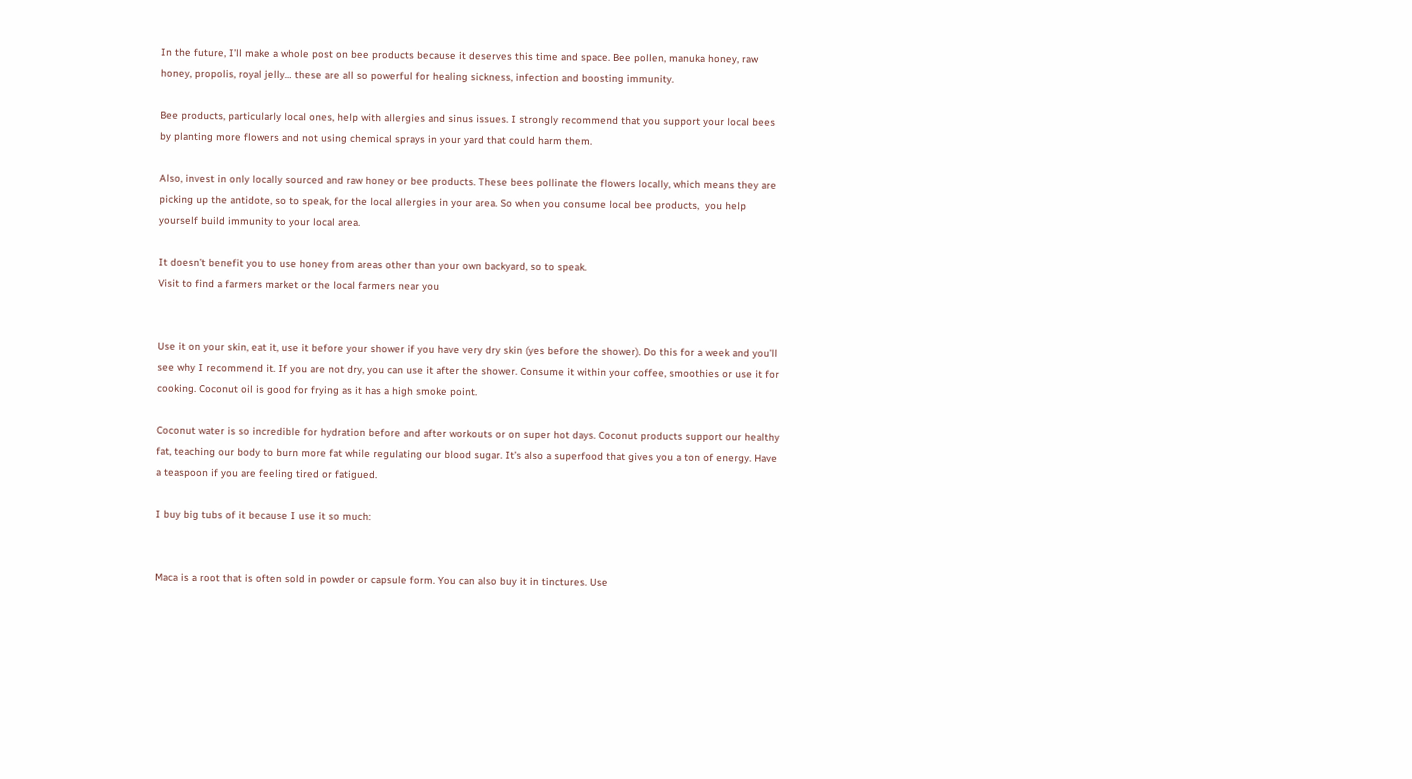In the future, I’ll make a whole post on bee products because it deserves this time and space. Bee pollen, manuka honey, raw honey, propolis, royal jelly… these are all so powerful for healing sickness, infection and boosting immunity.

Bee products, particularly local ones, help with allergies and sinus issues. I strongly recommend that you support your local bees by planting more flowers and not using chemical sprays in your yard that could harm them.

Also, invest in only locally sourced and raw honey or bee products. These bees pollinate the flowers locally, which means they are picking up the antidote, so to speak, for the local allergies in your area. So when you consume local bee products,  you help yourself build immunity to your local area.

It doesn’t benefit you to use honey from areas other than your own backyard, so to speak.
Visit to find a farmers market or the local farmers near you


Use it on your skin, eat it, use it before your shower if you have very dry skin (yes before the shower). Do this for a week and you’ll see why I recommend it. If you are not dry, you can use it after the shower. Consume it within your coffee, smoothies or use it for cooking. Coconut oil is good for frying as it has a high smoke point.

Coconut water is so incredible for hydration before and after workouts or on super hot days. Coconut products support our healthy fat, teaching our body to burn more fat while regulating our blood sugar. It’s also a superfood that gives you a ton of energy. Have a teaspoon if you are feeling tired or fatigued.

I buy big tubs of it because I use it so much:


Maca is a root that is often sold in powder or capsule form. You can also buy it in tinctures. Use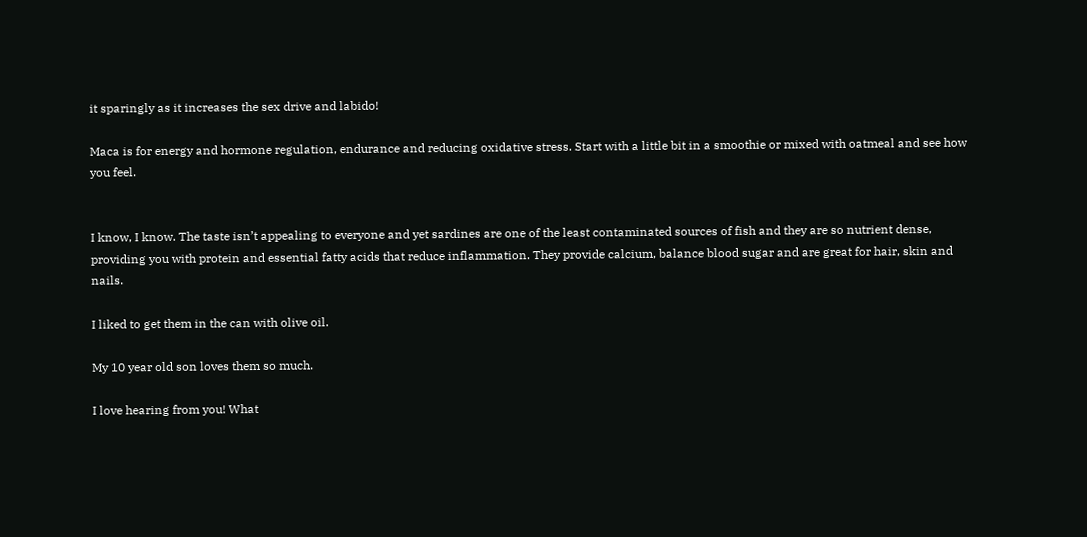it sparingly as it increases the sex drive and labido!

Maca is for energy and hormone regulation, endurance and reducing oxidative stress. Start with a little bit in a smoothie or mixed with oatmeal and see how you feel.


I know, I know. The taste isn’t appealing to everyone and yet sardines are one of the least contaminated sources of fish and they are so nutrient dense, providing you with protein and essential fatty acids that reduce inflammation. They provide calcium, balance blood sugar and are great for hair, skin and nails.

I liked to get them in the can with olive oil.

My 10 year old son loves them so much.

I love hearing from you! What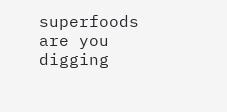superfoods are you digging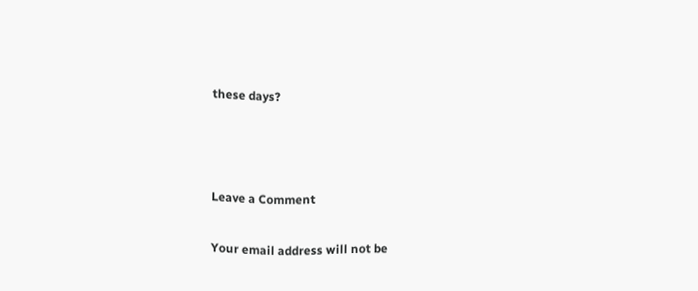these days?



Leave a Comment

Your email address will not be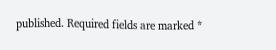published. Required fields are marked *